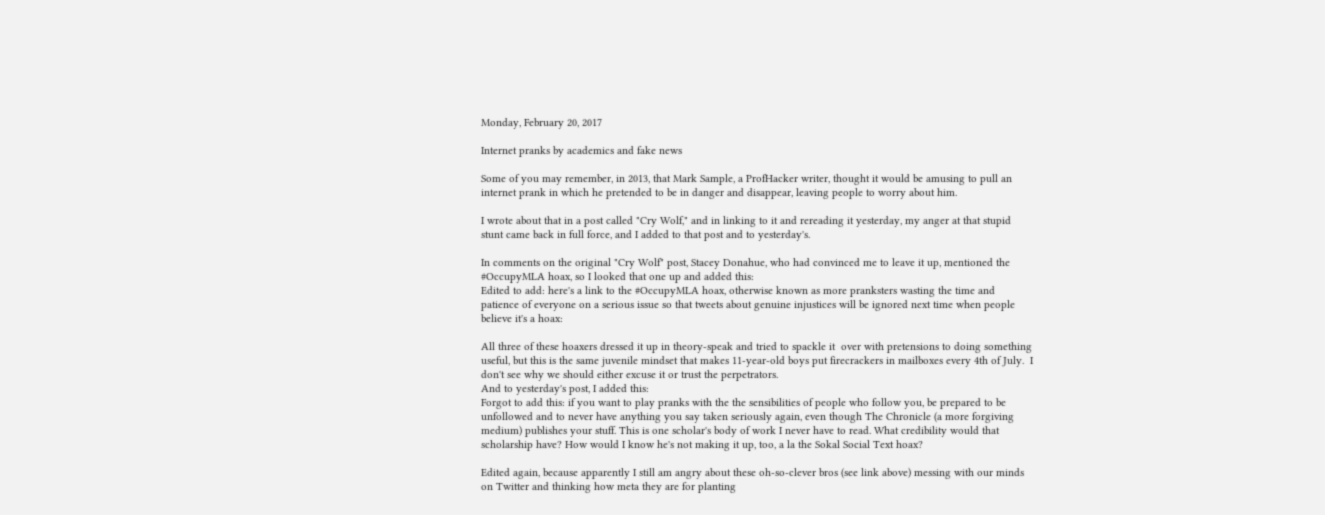Monday, February 20, 2017

Internet pranks by academics and fake news

Some of you may remember, in 2013, that Mark Sample, a ProfHacker writer, thought it would be amusing to pull an internet prank in which he pretended to be in danger and disappear, leaving people to worry about him.

I wrote about that in a post called "Cry Wolf," and in linking to it and rereading it yesterday, my anger at that stupid stunt came back in full force, and I added to that post and to yesterday's.

In comments on the original "Cry Wolf" post, Stacey Donahue, who had convinced me to leave it up, mentioned the #OccupyMLA hoax, so I looked that one up and added this:
Edited to add: here's a link to the #OccupyMLA hoax, otherwise known as more pranksters wasting the time and patience of everyone on a serious issue so that tweets about genuine injustices will be ignored next time when people believe it's a hoax:

All three of these hoaxers dressed it up in theory-speak and tried to spackle it  over with pretensions to doing something useful, but this is the same juvenile mindset that makes 11-year-old boys put firecrackers in mailboxes every 4th of July.  I don't see why we should either excuse it or trust the perpetrators.
And to yesterday's post, I added this:
Forgot to add this: if you want to play pranks with the the sensibilities of people who follow you, be prepared to be unfollowed and to never have anything you say taken seriously again, even though The Chronicle (a more forgiving medium) publishes your stuff. This is one scholar's body of work I never have to read. What credibility would that scholarship have? How would I know he's not making it up, too, a la the Sokal Social Text hoax?

Edited again, because apparently I still am angry about these oh-so-clever bros (see link above) messing with our minds on Twitter and thinking how meta they are for planting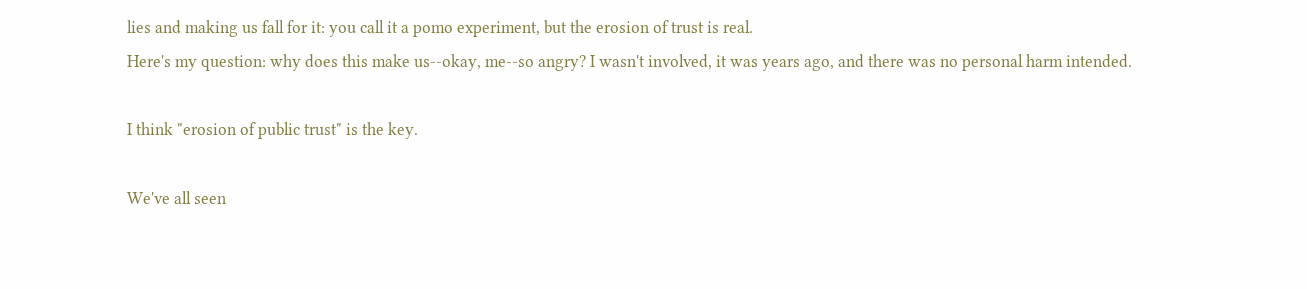lies and making us fall for it: you call it a pomo experiment, but the erosion of trust is real.
Here's my question: why does this make us--okay, me--so angry? I wasn't involved, it was years ago, and there was no personal harm intended.

I think "erosion of public trust" is the key.

We've all seen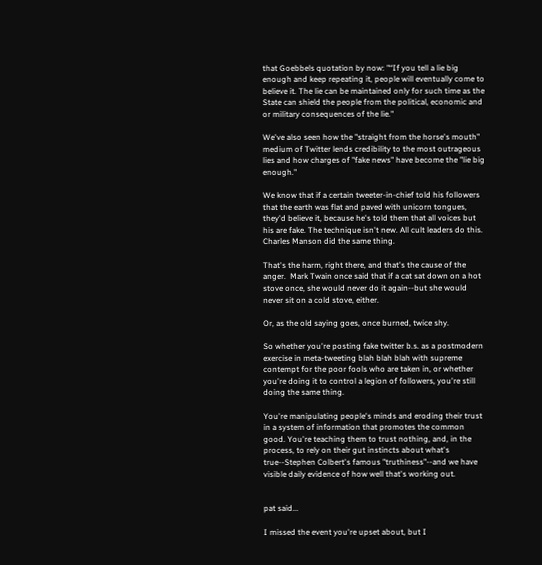that Goebbels quotation by now: "“If you tell a lie big enough and keep repeating it, people will eventually come to believe it. The lie can be maintained only for such time as the State can shield the people from the political, economic and or military consequences of the lie."

We've also seen how the "straight from the horse's mouth" medium of Twitter lends credibility to the most outrageous lies and how charges of "fake news" have become the "lie big enough."

We know that if a certain tweeter-in-chief told his followers that the earth was flat and paved with unicorn tongues, they'd believe it, because he's told them that all voices but his are fake. The technique isn't new. All cult leaders do this. Charles Manson did the same thing.

That's the harm, right there, and that's the cause of the anger.  Mark Twain once said that if a cat sat down on a hot stove once, she would never do it again--but she would never sit on a cold stove, either.

Or, as the old saying goes, once burned, twice shy.

So whether you're posting fake twitter b.s. as a postmodern exercise in meta-tweeting blah blah blah with supreme contempt for the poor fools who are taken in, or whether you're doing it to control a legion of followers, you're still doing the same thing.

You're manipulating people's minds and eroding their trust in a system of information that promotes the common good. You're teaching them to trust nothing, and, in the process, to rely on their gut instincts about what's true--Stephen Colbert's famous "truthiness"--and we have visible daily evidence of how well that's working out.


pat said...

I missed the event you're upset about, but I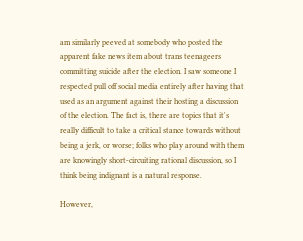am similarly peeved at somebody who posted the apparent fake news item about trans teenageers committing suicide after the election. I saw someone I respected pull off social media entirely after having that used as an argument against their hosting a discussion of the election. The fact is, there are topics that it's really difficult to take a critical stance towards without being a jerk, or worse; folks who play around with them are knowingly short-circuiting rational discussion, so I think being indignant is a natural response.

However,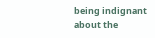being indignant about the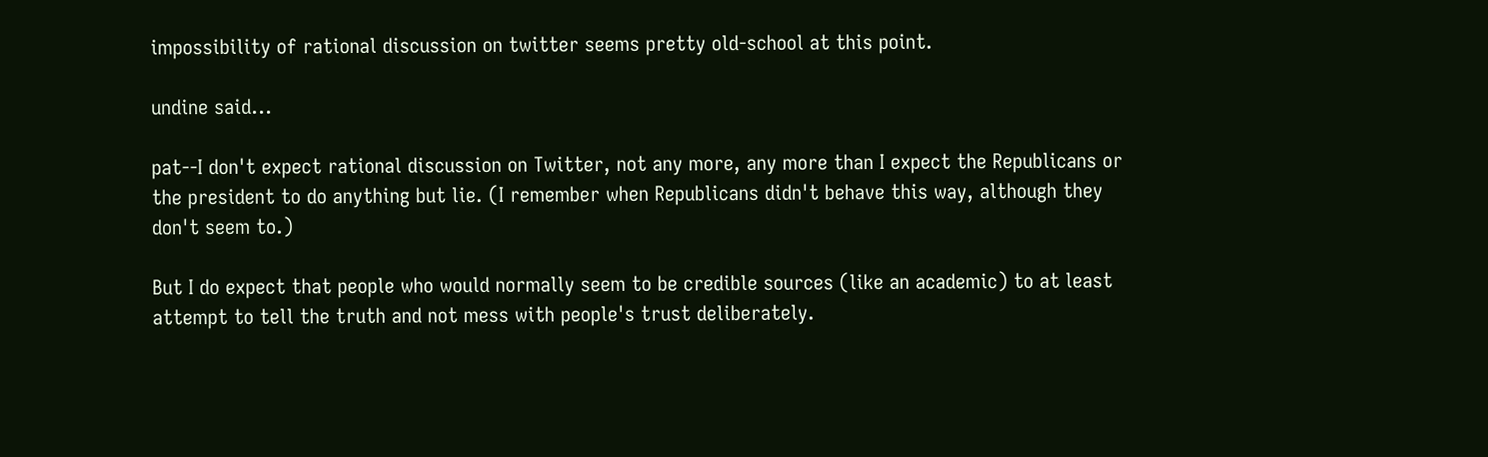impossibility of rational discussion on twitter seems pretty old-school at this point.

undine said...

pat--I don't expect rational discussion on Twitter, not any more, any more than I expect the Republicans or the president to do anything but lie. (I remember when Republicans didn't behave this way, although they don't seem to.)

But I do expect that people who would normally seem to be credible sources (like an academic) to at least attempt to tell the truth and not mess with people's trust deliberately.